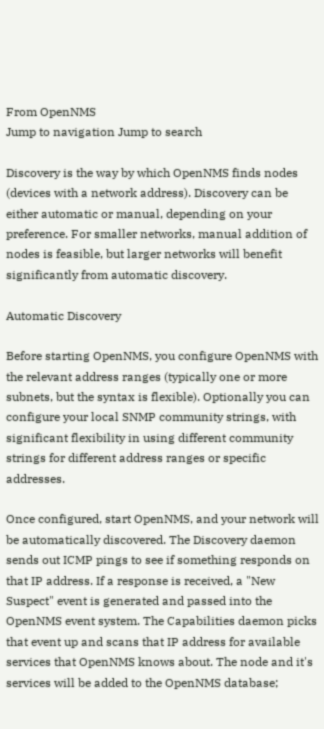From OpenNMS
Jump to navigation Jump to search

Discovery is the way by which OpenNMS finds nodes (devices with a network address). Discovery can be either automatic or manual, depending on your preference. For smaller networks, manual addition of nodes is feasible, but larger networks will benefit significantly from automatic discovery.

Automatic Discovery

Before starting OpenNMS, you configure OpenNMS with the relevant address ranges (typically one or more subnets, but the syntax is flexible). Optionally you can configure your local SNMP community strings, with significant flexibility in using different community strings for different address ranges or specific addresses.

Once configured, start OpenNMS, and your network will be automatically discovered. The Discovery daemon sends out ICMP pings to see if something responds on that IP address. If a response is received, a "New Suspect" event is generated and passed into the OpenNMS event system. The Capabilities daemon picks that event up and scans that IP address for available services that OpenNMS knows about. The node and it's services will be added to the OpenNMS database;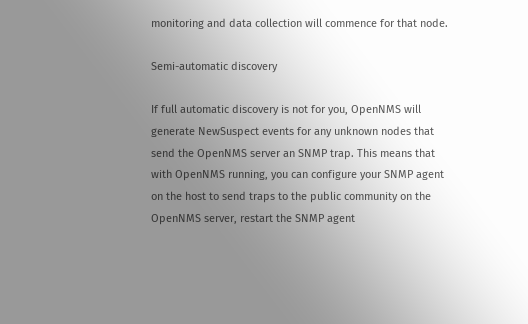monitoring and data collection will commence for that node.

Semi-automatic discovery

If full automatic discovery is not for you, OpenNMS will generate NewSuspect events for any unknown nodes that send the OpenNMS server an SNMP trap. This means that with OpenNMS running, you can configure your SNMP agent on the host to send traps to the public community on the OpenNMS server, restart the SNMP agent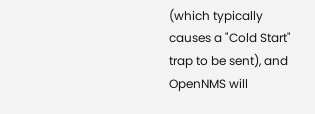(which typically causes a "Cold Start" trap to be sent), and OpenNMS will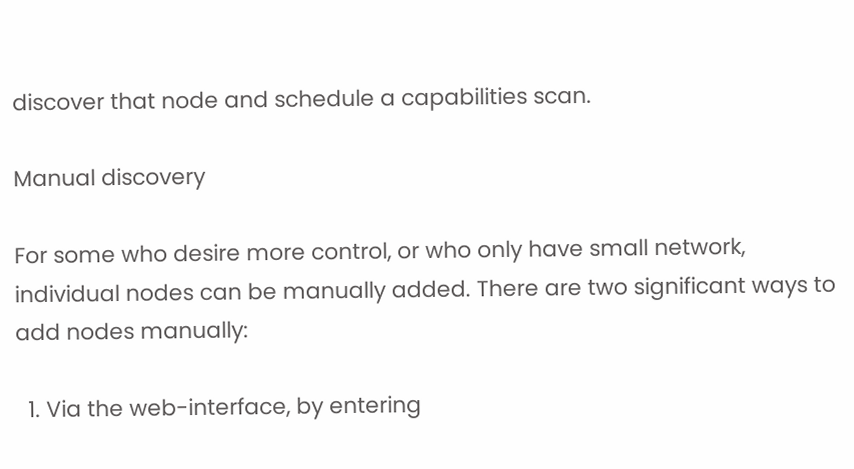discover that node and schedule a capabilities scan.

Manual discovery

For some who desire more control, or who only have small network, individual nodes can be manually added. There are two significant ways to add nodes manually:

  1. Via the web-interface, by entering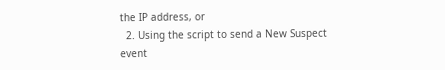the IP address, or
  2. Using the script to send a New Suspect event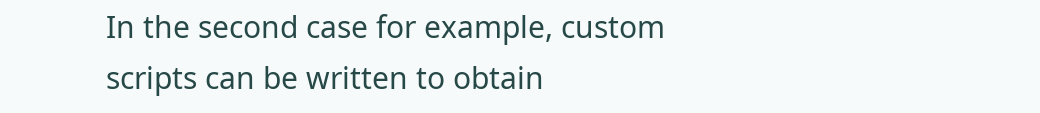In the second case for example, custom scripts can be written to obtain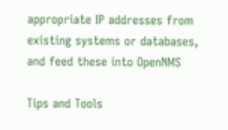appropriate IP addresses from existing systems or databases, and feed these into OpenNMS

Tips and Tools